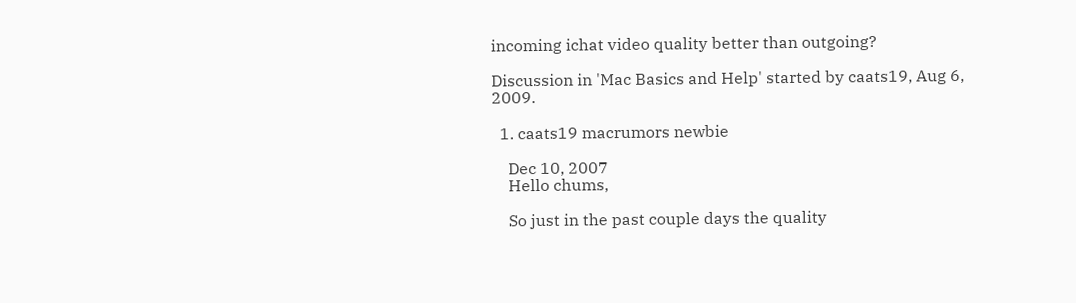incoming ichat video quality better than outgoing?

Discussion in 'Mac Basics and Help' started by caats19, Aug 6, 2009.

  1. caats19 macrumors newbie

    Dec 10, 2007
    Hello chums,

    So just in the past couple days the quality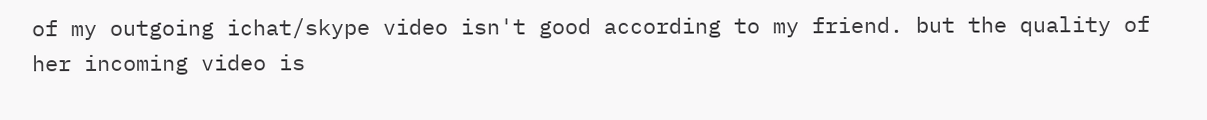of my outgoing ichat/skype video isn't good according to my friend. but the quality of her incoming video is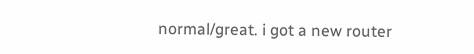normal/great. i got a new router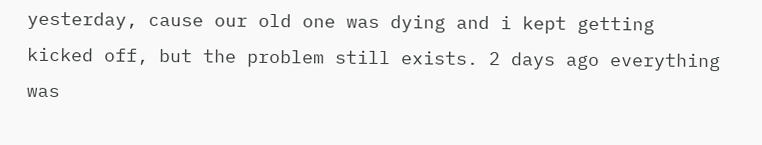yesterday, cause our old one was dying and i kept getting kicked off, but the problem still exists. 2 days ago everything was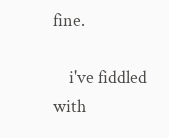fine.

    i've fiddled with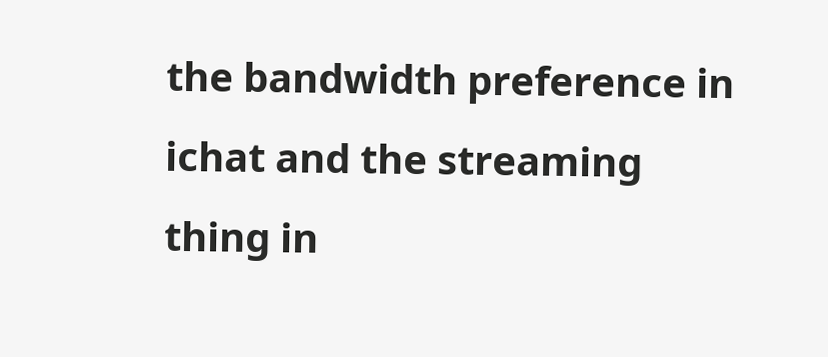the bandwidth preference in ichat and the streaming thing in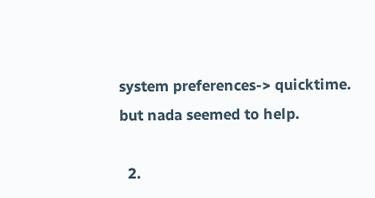system preferences-> quicktime. but nada seemed to help.

  2.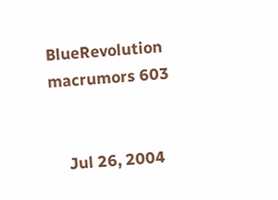BlueRevolution macrumors 603


    Jul 26, 2004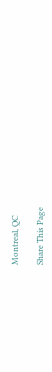Montreal, QC

Share This Page